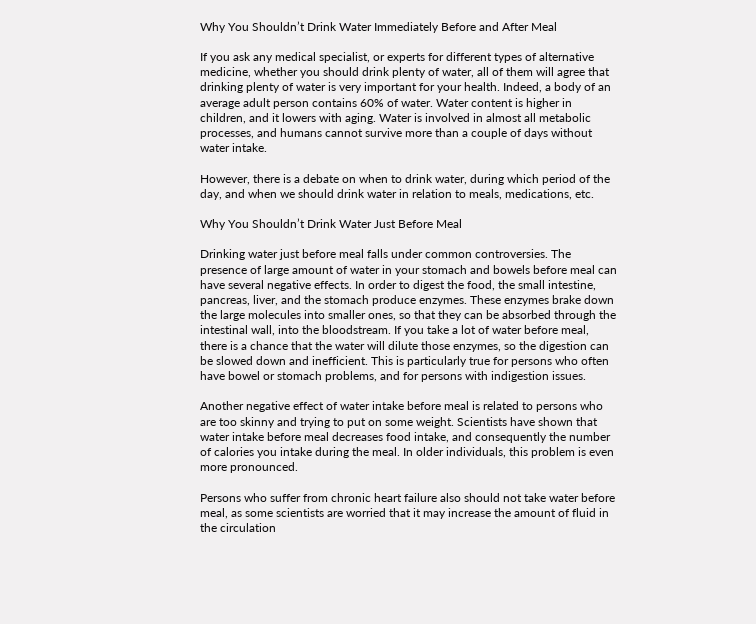Why You Shouldn’t Drink Water Immediately Before and After Meal

If you ask any medical specialist, or experts for different types of alternative medicine, whether you should drink plenty of water, all of them will agree that drinking plenty of water is very important for your health. Indeed, a body of an average adult person contains 60% of water. Water content is higher in children, and it lowers with aging. Water is involved in almost all metabolic processes, and humans cannot survive more than a couple of days without water intake.

However, there is a debate on when to drink water, during which period of the day, and when we should drink water in relation to meals, medications, etc.

Why You Shouldn’t Drink Water Just Before Meal

Drinking water just before meal falls under common controversies. The presence of large amount of water in your stomach and bowels before meal can have several negative effects. In order to digest the food, the small intestine, pancreas, liver, and the stomach produce enzymes. These enzymes brake down the large molecules into smaller ones, so that they can be absorbed through the intestinal wall, into the bloodstream. If you take a lot of water before meal, there is a chance that the water will dilute those enzymes, so the digestion can be slowed down and inefficient. This is particularly true for persons who often have bowel or stomach problems, and for persons with indigestion issues.

Another negative effect of water intake before meal is related to persons who are too skinny and trying to put on some weight. Scientists have shown that water intake before meal decreases food intake, and consequently the number of calories you intake during the meal. In older individuals, this problem is even more pronounced.

Persons who suffer from chronic heart failure also should not take water before meal, as some scientists are worried that it may increase the amount of fluid in the circulation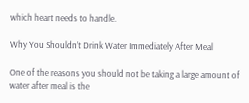which heart needs to handle.

Why You Shouldn’t Drink Water Immediately After Meal

One of the reasons you should not be taking a large amount of water after meal is the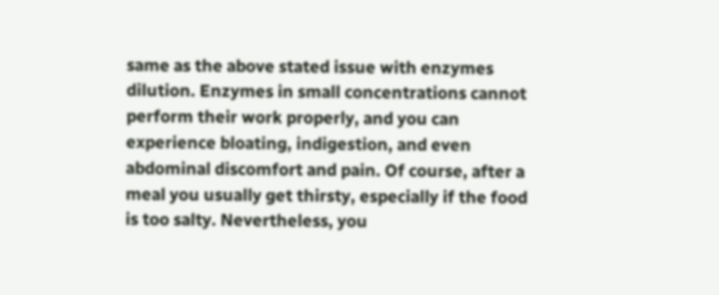same as the above stated issue with enzymes dilution. Enzymes in small concentrations cannot perform their work properly, and you can experience bloating, indigestion, and even abdominal discomfort and pain. Of course, after a meal you usually get thirsty, especially if the food is too salty. Nevertheless, you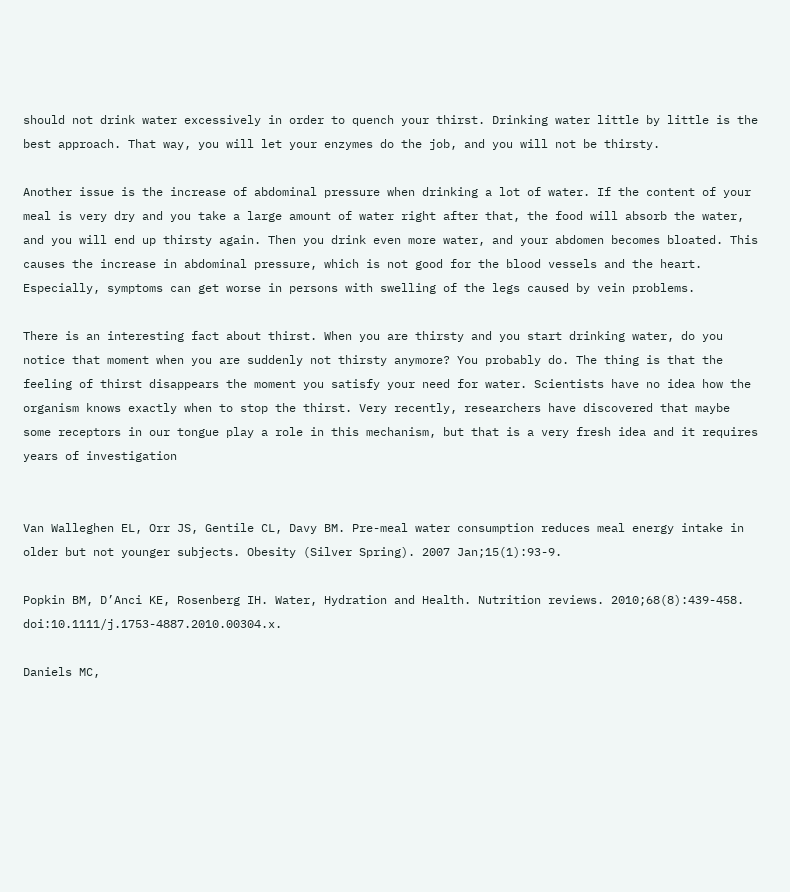should not drink water excessively in order to quench your thirst. Drinking water little by little is the best approach. That way, you will let your enzymes do the job, and you will not be thirsty.

Another issue is the increase of abdominal pressure when drinking a lot of water. If the content of your meal is very dry and you take a large amount of water right after that, the food will absorb the water, and you will end up thirsty again. Then you drink even more water, and your abdomen becomes bloated. This causes the increase in abdominal pressure, which is not good for the blood vessels and the heart. Especially, symptoms can get worse in persons with swelling of the legs caused by vein problems.

There is an interesting fact about thirst. When you are thirsty and you start drinking water, do you notice that moment when you are suddenly not thirsty anymore? You probably do. The thing is that the feeling of thirst disappears the moment you satisfy your need for water. Scientists have no idea how the organism knows exactly when to stop the thirst. Very recently, researchers have discovered that maybe some receptors in our tongue play a role in this mechanism, but that is a very fresh idea and it requires years of investigation


Van Walleghen EL, Orr JS, Gentile CL, Davy BM. Pre-meal water consumption reduces meal energy intake in older but not younger subjects. Obesity (Silver Spring). 2007 Jan;15(1):93-9.

Popkin BM, D’Anci KE, Rosenberg IH. Water, Hydration and Health. Nutrition reviews. 2010;68(8):439-458. doi:10.1111/j.1753-4887.2010.00304.x.

Daniels MC,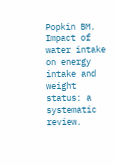Popkin BM. Impact of water intake on energy intake and weight status: a systematic review.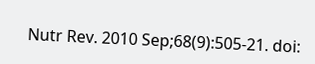Nutr Rev. 2010 Sep;68(9):505-21. doi: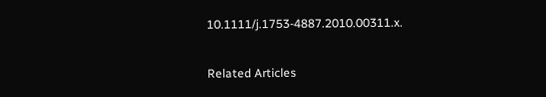10.1111/j.1753-4887.2010.00311.x.


Related Articles